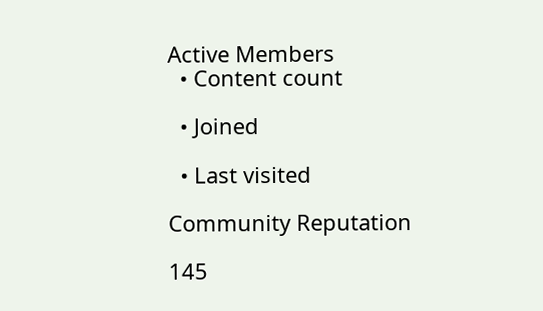Active Members
  • Content count

  • Joined

  • Last visited

Community Reputation

145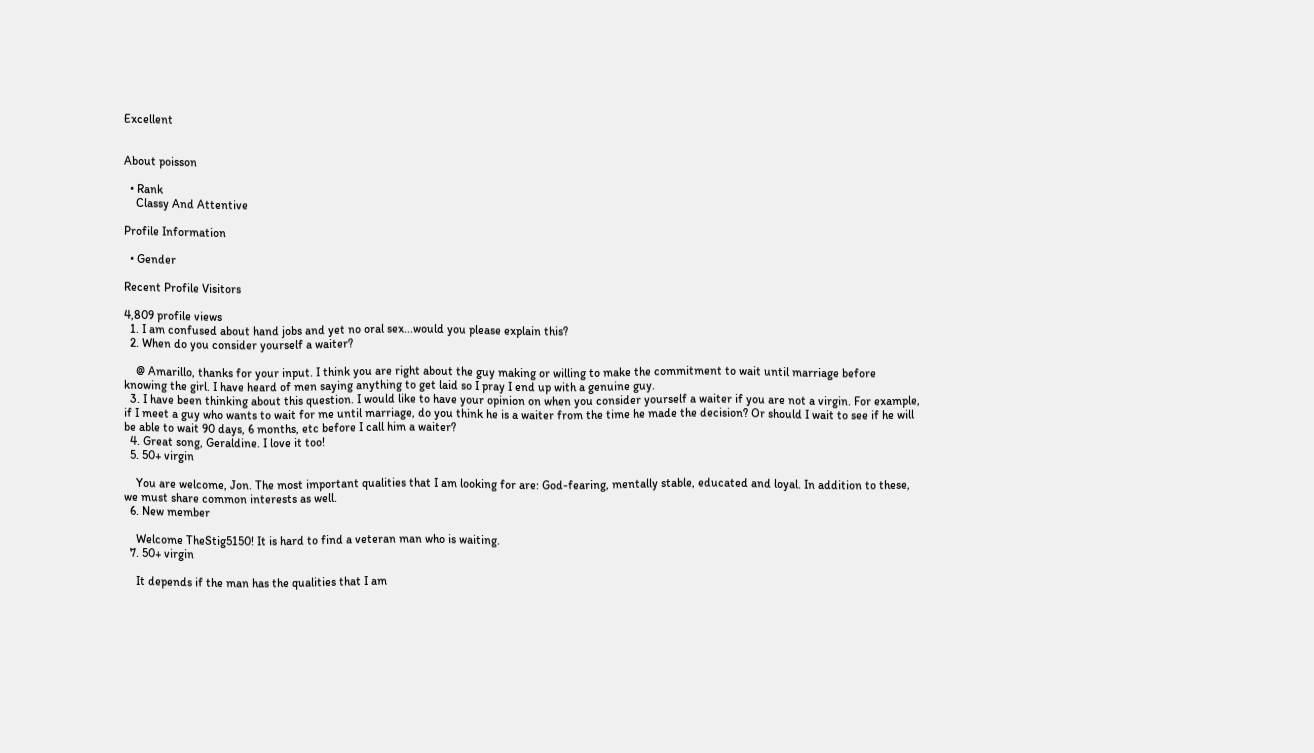Excellent


About poisson

  • Rank
    Classy And Attentive

Profile Information

  • Gender

Recent Profile Visitors

4,809 profile views
  1. I am confused about hand jobs and yet no oral sex...would you please explain this?
  2. When do you consider yourself a waiter?

    @ Amarillo, thanks for your input. I think you are right about the guy making or willing to make the commitment to wait until marriage before knowing the girl. I have heard of men saying anything to get laid so I pray I end up with a genuine guy.
  3. I have been thinking about this question. I would like to have your opinion on when you consider yourself a waiter if you are not a virgin. For example, if I meet a guy who wants to wait for me until marriage, do you think he is a waiter from the time he made the decision? Or should I wait to see if he will be able to wait 90 days, 6 months, etc before I call him a waiter?
  4. Great song, Geraldine. I love it too!
  5. 50+ virgin

    You are welcome, Jon. The most important qualities that I am looking for are: God-fearing, mentally stable, educated and loyal. In addition to these, we must share common interests as well.
  6. New member

    Welcome TheStig5150! It is hard to find a veteran man who is waiting.
  7. 50+ virgin

    It depends if the man has the qualities that I am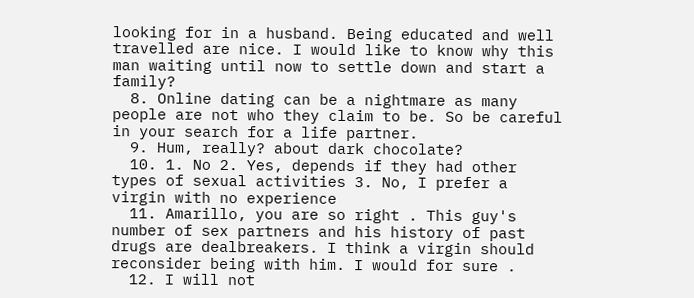looking for in a husband. Being educated and well travelled are nice. I would like to know why this man waiting until now to settle down and start a family?
  8. Online dating can be a nightmare as many people are not who they claim to be. So be careful in your search for a life partner.
  9. Hum, really? about dark chocolate?
  10. 1. No 2. Yes, depends if they had other types of sexual activities 3. No, I prefer a virgin with no experience
  11. Amarillo, you are so right . This guy's number of sex partners and his history of past drugs are dealbreakers. I think a virgin should reconsider being with him. I would for sure .
  12. I will not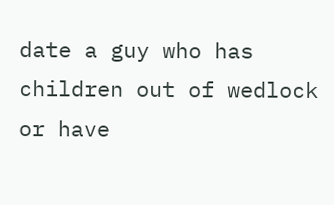date a guy who has children out of wedlock or have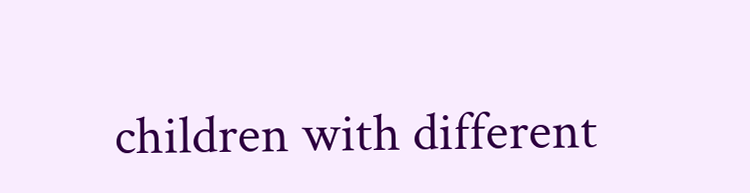children with different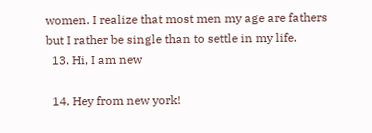women. I realize that most men my age are fathers but I rather be single than to settle in my life.
  13. Hi, I am new

  14. Hey from new york!